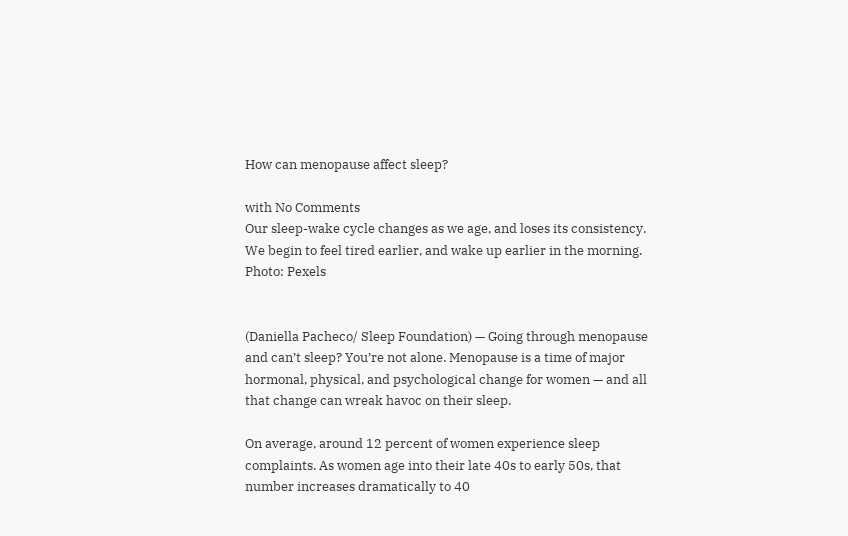How can menopause affect sleep?

with No Comments
Our sleep-wake cycle changes as we age, and loses its consistency. We begin to feel tired earlier, and wake up earlier in the morning. Photo: Pexels


(Daniella Pacheco/ Sleep Foundation) — Going through menopause and can’t sleep? You’re not alone. Menopause is a time of major hormonal, physical, and psychological change for women — and all that change can wreak havoc on their sleep.

On average, around 12 percent of women experience sleep complaints. As women age into their late 40s to early 50s, that number increases dramatically to 40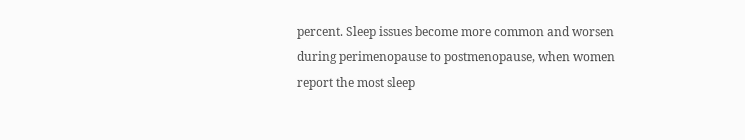percent. Sleep issues become more common and worsen during perimenopause to postmenopause, when women report the most sleep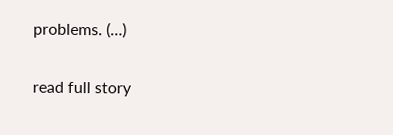problems. (…)

read full story